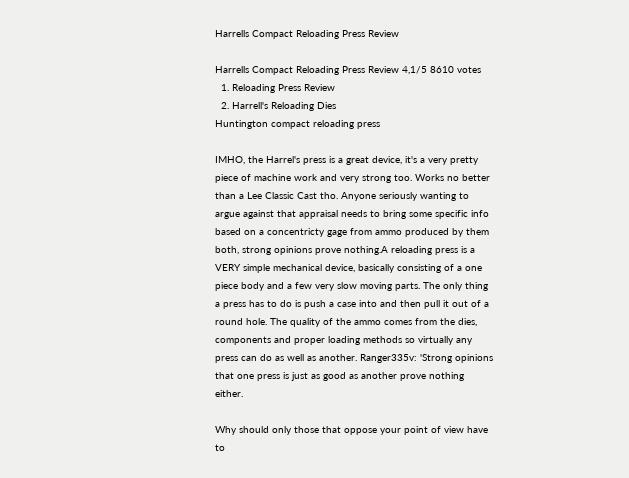Harrells Compact Reloading Press Review

Harrells Compact Reloading Press Review 4,1/5 8610 votes
  1. Reloading Press Review
  2. Harrell's Reloading Dies
Huntington compact reloading press

IMHO, the Harrel's press is a great device, it's a very pretty piece of machine work and very strong too. Works no better than a Lee Classic Cast tho. Anyone seriously wanting to argue against that appraisal needs to bring some specific info based on a concentricty gage from ammo produced by them both, strong opinions prove nothing.A reloading press is a VERY simple mechanical device, basically consisting of a one piece body and a few very slow moving parts. The only thing a press has to do is push a case into and then pull it out of a round hole. The quality of the ammo comes from the dies, components and proper loading methods so virtually any press can do as well as another. Ranger335v: 'Strong opinions that one press is just as good as another prove nothing either.

Why should only those that oppose your point of view have to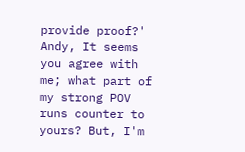provide proof?' Andy, It seems you agree with me; what part of my strong POV runs counter to yours? But, I'm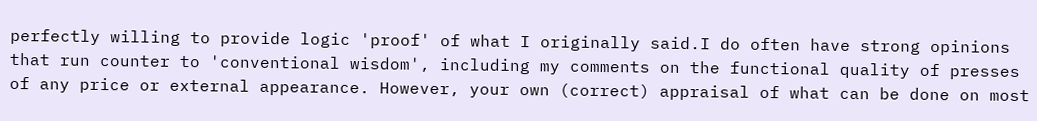perfectly willing to provide logic 'proof' of what I originally said.I do often have strong opinions that run counter to 'conventional wisdom', including my comments on the functional quality of presses of any price or external appearance. However, your own (correct) appraisal of what can be done on most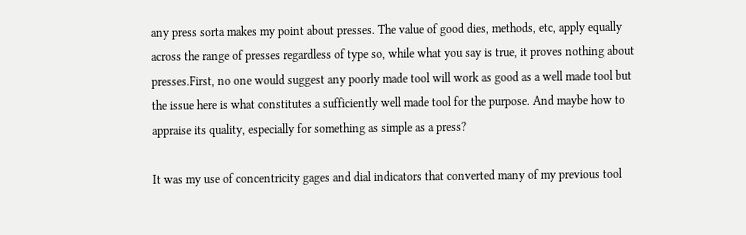any press sorta makes my point about presses. The value of good dies, methods, etc, apply equally across the range of presses regardless of type so, while what you say is true, it proves nothing about presses.First, no one would suggest any poorly made tool will work as good as a well made tool but the issue here is what constitutes a sufficiently well made tool for the purpose. And maybe how to appraise its quality, especially for something as simple as a press?

It was my use of concentricity gages and dial indicators that converted many of my previous tool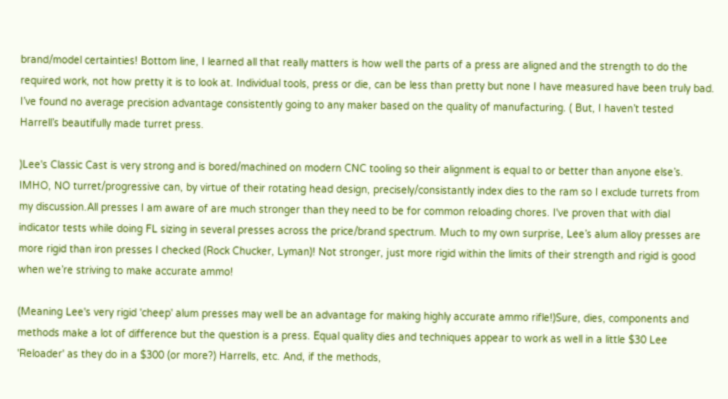brand/model certainties! Bottom line, I learned all that really matters is how well the parts of a press are aligned and the strength to do the required work, not how pretty it is to look at. Individual tools, press or die, can be less than pretty but none I have measured have been truly bad. I’ve found no average precision advantage consistently going to any maker based on the quality of manufacturing. ( But, I haven’t tested Harrell’s beautifully made turret press.

)Lee's Classic Cast is very strong and is bored/machined on modern CNC tooling so their alignment is equal to or better than anyone else’s. IMHO, NO turret/progressive can, by virtue of their rotating head design, precisely/consistantly index dies to the ram so I exclude turrets from my discussion.All presses I am aware of are much stronger than they need to be for common reloading chores. I've proven that with dial indicator tests while doing FL sizing in several presses across the price/brand spectrum. Much to my own surprise, Lee’s alum alloy presses are more rigid than iron presses I checked (Rock Chucker, Lyman)! Not stronger, just more rigid within the limits of their strength and rigid is good when we’re striving to make accurate ammo!

(Meaning Lee's very rigid 'cheep' alum presses may well be an advantage for making highly accurate ammo rifle!)Sure, dies, components and methods make a lot of difference but the question is a press. Equal quality dies and techniques appear to work as well in a little $30 Lee 'Reloader' as they do in a $300 (or more?) Harrells, etc. And, if the methods,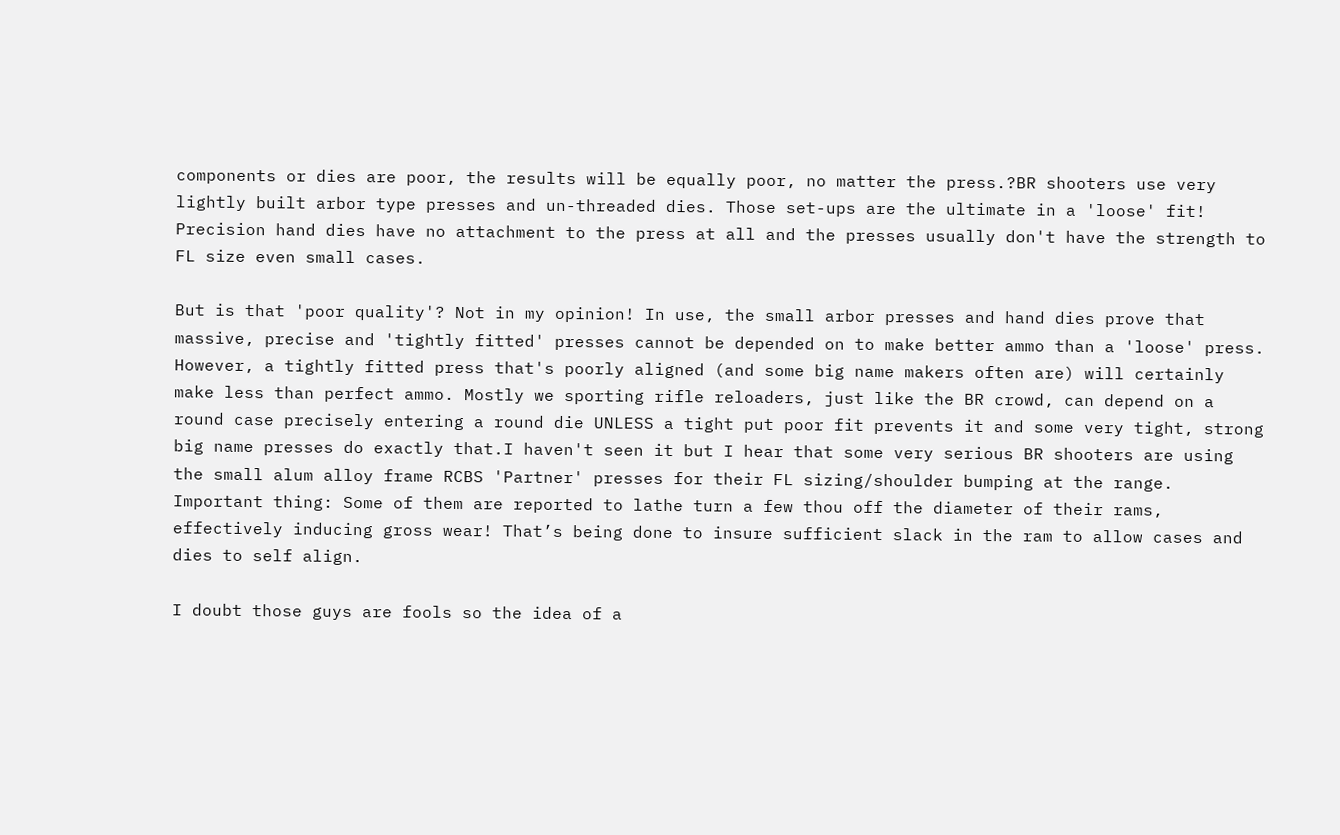components or dies are poor, the results will be equally poor, no matter the press.?BR shooters use very lightly built arbor type presses and un-threaded dies. Those set-ups are the ultimate in a 'loose' fit! Precision hand dies have no attachment to the press at all and the presses usually don't have the strength to FL size even small cases.

But is that 'poor quality'? Not in my opinion! In use, the small arbor presses and hand dies prove that massive, precise and 'tightly fitted' presses cannot be depended on to make better ammo than a 'loose' press. However, a tightly fitted press that's poorly aligned (and some big name makers often are) will certainly make less than perfect ammo. Mostly we sporting rifle reloaders, just like the BR crowd, can depend on a round case precisely entering a round die UNLESS a tight put poor fit prevents it and some very tight, strong big name presses do exactly that.I haven't seen it but I hear that some very serious BR shooters are using the small alum alloy frame RCBS 'Partner' presses for their FL sizing/shoulder bumping at the range. Important thing: Some of them are reported to lathe turn a few thou off the diameter of their rams, effectively inducing gross wear! That’s being done to insure sufficient slack in the ram to allow cases and dies to self align.

I doubt those guys are fools so the idea of a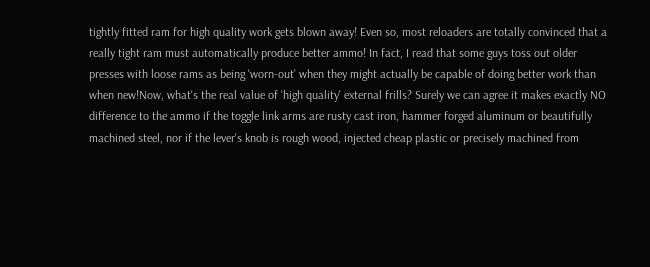tightly fitted ram for high quality work gets blown away! Even so, most reloaders are totally convinced that a really tight ram must automatically produce better ammo! In fact, I read that some guys toss out older presses with loose rams as being 'worn-out' when they might actually be capable of doing better work than when new!Now, what's the real value of 'high quality' external frills? Surely we can agree it makes exactly NO difference to the ammo if the toggle link arms are rusty cast iron, hammer forged aluminum or beautifully machined steel, nor if the lever's knob is rough wood, injected cheap plastic or precisely machined from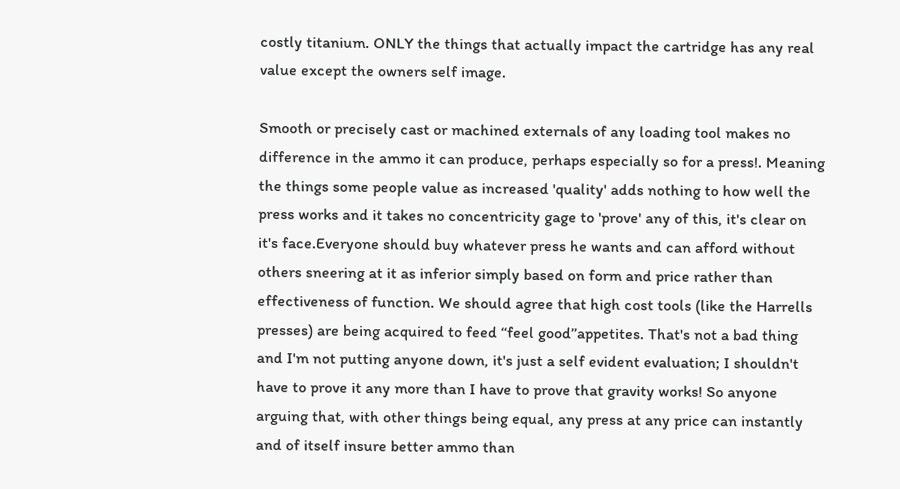costly titanium. ONLY the things that actually impact the cartridge has any real value except the owners self image.

Smooth or precisely cast or machined externals of any loading tool makes no difference in the ammo it can produce, perhaps especially so for a press!. Meaning the things some people value as increased 'quality' adds nothing to how well the press works and it takes no concentricity gage to 'prove' any of this, it's clear on it's face.Everyone should buy whatever press he wants and can afford without others sneering at it as inferior simply based on form and price rather than effectiveness of function. We should agree that high cost tools (like the Harrells presses) are being acquired to feed ‘‘feel good’’appetites. That's not a bad thing and I'm not putting anyone down, it's just a self evident evaluation; I shouldn't have to prove it any more than I have to prove that gravity works! So anyone arguing that, with other things being equal, any press at any price can instantly and of itself insure better ammo than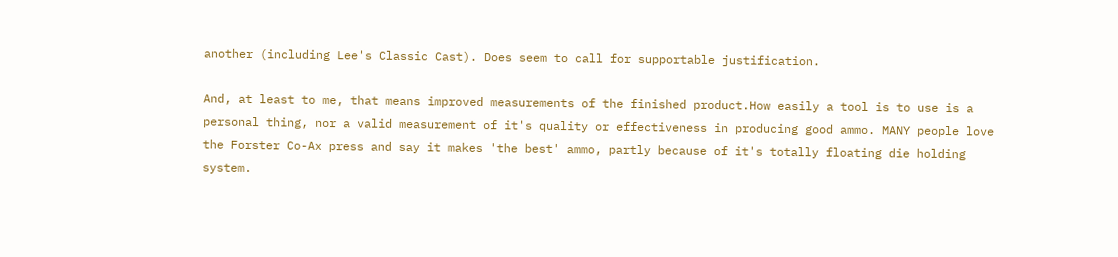another (including Lee's Classic Cast). Does seem to call for supportable justification.

And, at least to me, that means improved measurements of the finished product.How easily a tool is to use is a personal thing, nor a valid measurement of it's quality or effectiveness in producing good ammo. MANY people love the Forster Co-Ax press and say it makes 'the best' ammo, partly because of it's totally floating die holding system.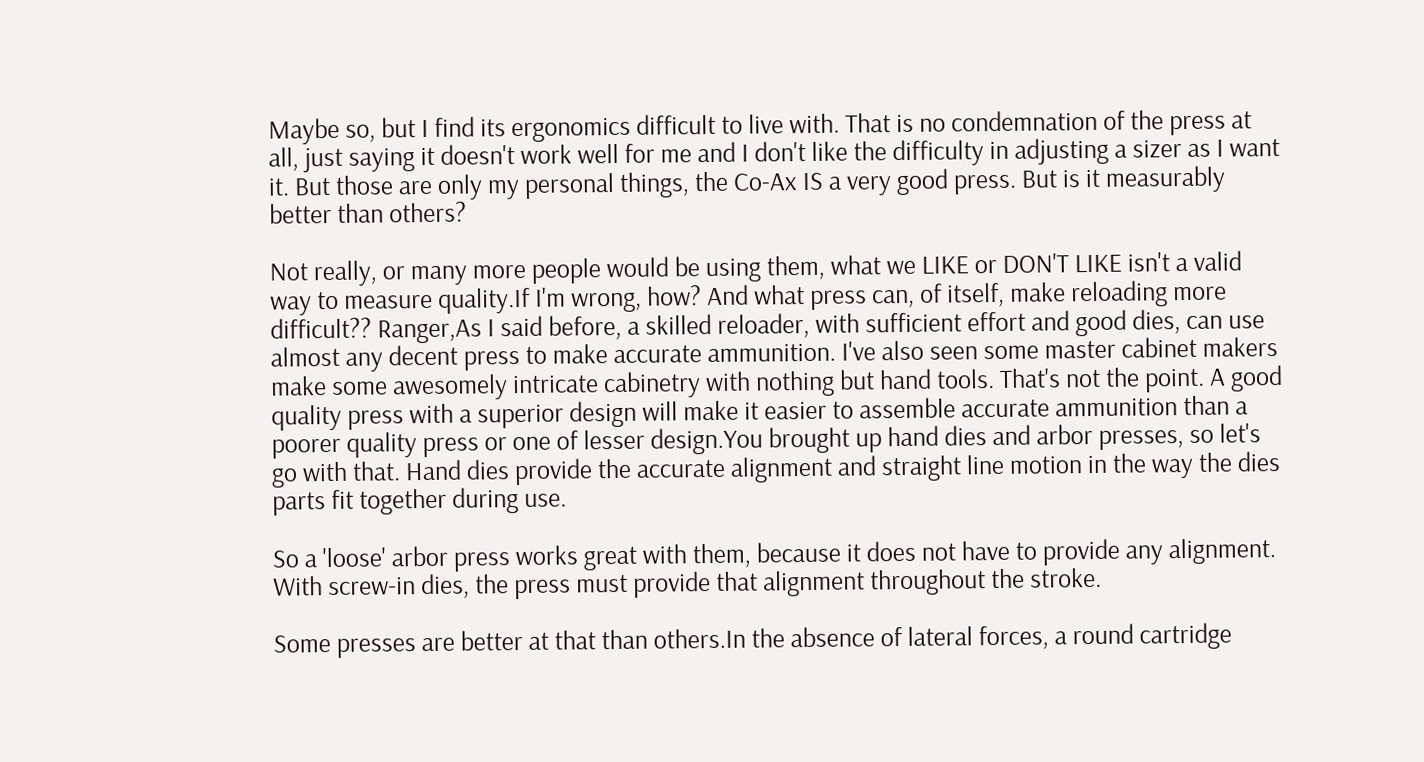Maybe so, but I find its ergonomics difficult to live with. That is no condemnation of the press at all, just saying it doesn't work well for me and I don't like the difficulty in adjusting a sizer as I want it. But those are only my personal things, the Co-Ax IS a very good press. But is it measurably better than others?

Not really, or many more people would be using them, what we LIKE or DON'T LIKE isn't a valid way to measure quality.If I'm wrong, how? And what press can, of itself, make reloading more difficult?? Ranger,As I said before, a skilled reloader, with sufficient effort and good dies, can use almost any decent press to make accurate ammunition. I've also seen some master cabinet makers make some awesomely intricate cabinetry with nothing but hand tools. That's not the point. A good quality press with a superior design will make it easier to assemble accurate ammunition than a poorer quality press or one of lesser design.You brought up hand dies and arbor presses, so let's go with that. Hand dies provide the accurate alignment and straight line motion in the way the dies parts fit together during use.

So a 'loose' arbor press works great with them, because it does not have to provide any alignment. With screw-in dies, the press must provide that alignment throughout the stroke.

Some presses are better at that than others.In the absence of lateral forces, a round cartridge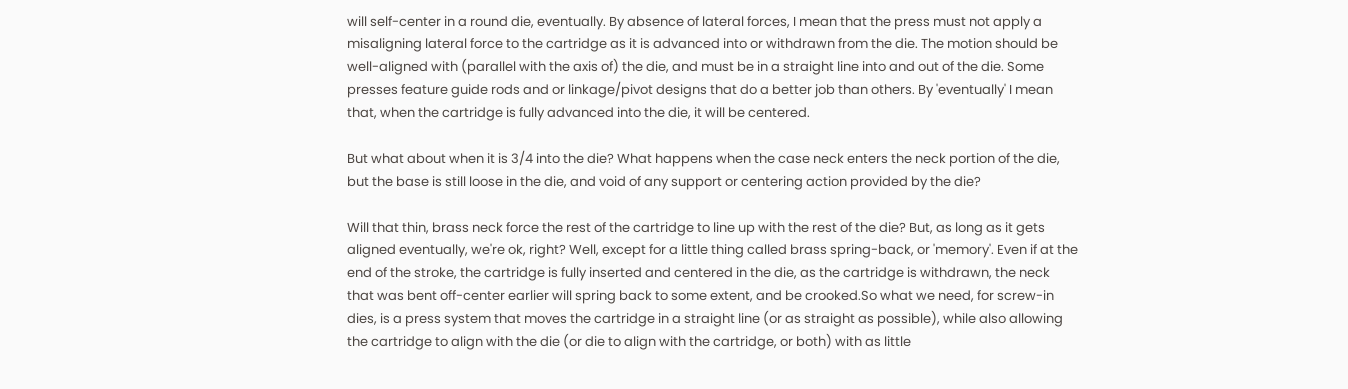will self-center in a round die, eventually. By absence of lateral forces, I mean that the press must not apply a misaligning lateral force to the cartridge as it is advanced into or withdrawn from the die. The motion should be well-aligned with (parallel with the axis of) the die, and must be in a straight line into and out of the die. Some presses feature guide rods and or linkage/pivot designs that do a better job than others. By 'eventually' I mean that, when the cartridge is fully advanced into the die, it will be centered.

But what about when it is 3/4 into the die? What happens when the case neck enters the neck portion of the die, but the base is still loose in the die, and void of any support or centering action provided by the die?

Will that thin, brass neck force the rest of the cartridge to line up with the rest of the die? But, as long as it gets aligned eventually, we're ok, right? Well, except for a little thing called brass spring-back, or 'memory'. Even if at the end of the stroke, the cartridge is fully inserted and centered in the die, as the cartridge is withdrawn, the neck that was bent off-center earlier will spring back to some extent, and be crooked.So what we need, for screw-in dies, is a press system that moves the cartridge in a straight line (or as straight as possible), while also allowing the cartridge to align with the die (or die to align with the cartridge, or both) with as little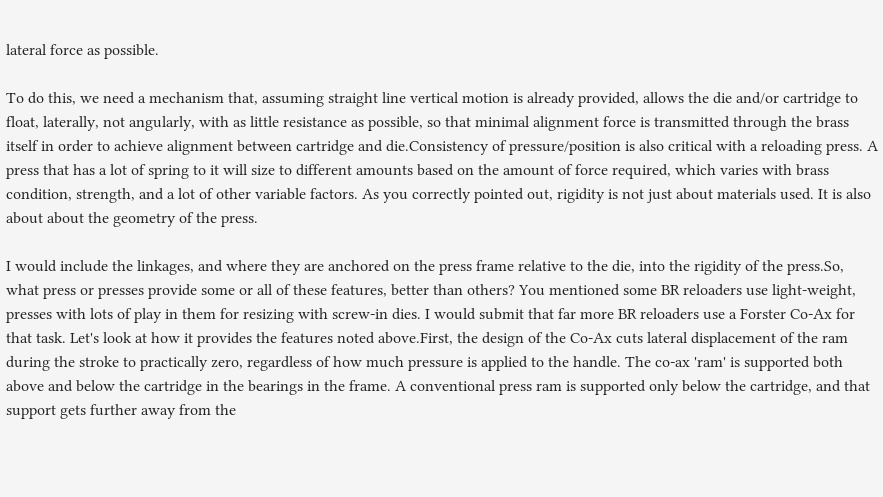lateral force as possible.

To do this, we need a mechanism that, assuming straight line vertical motion is already provided, allows the die and/or cartridge to float, laterally, not angularly, with as little resistance as possible, so that minimal alignment force is transmitted through the brass itself in order to achieve alignment between cartridge and die.Consistency of pressure/position is also critical with a reloading press. A press that has a lot of spring to it will size to different amounts based on the amount of force required, which varies with brass condition, strength, and a lot of other variable factors. As you correctly pointed out, rigidity is not just about materials used. It is also about about the geometry of the press.

I would include the linkages, and where they are anchored on the press frame relative to the die, into the rigidity of the press.So, what press or presses provide some or all of these features, better than others? You mentioned some BR reloaders use light-weight, presses with lots of play in them for resizing with screw-in dies. I would submit that far more BR reloaders use a Forster Co-Ax for that task. Let's look at how it provides the features noted above.First, the design of the Co-Ax cuts lateral displacement of the ram during the stroke to practically zero, regardless of how much pressure is applied to the handle. The co-ax 'ram' is supported both above and below the cartridge in the bearings in the frame. A conventional press ram is supported only below the cartridge, and that support gets further away from the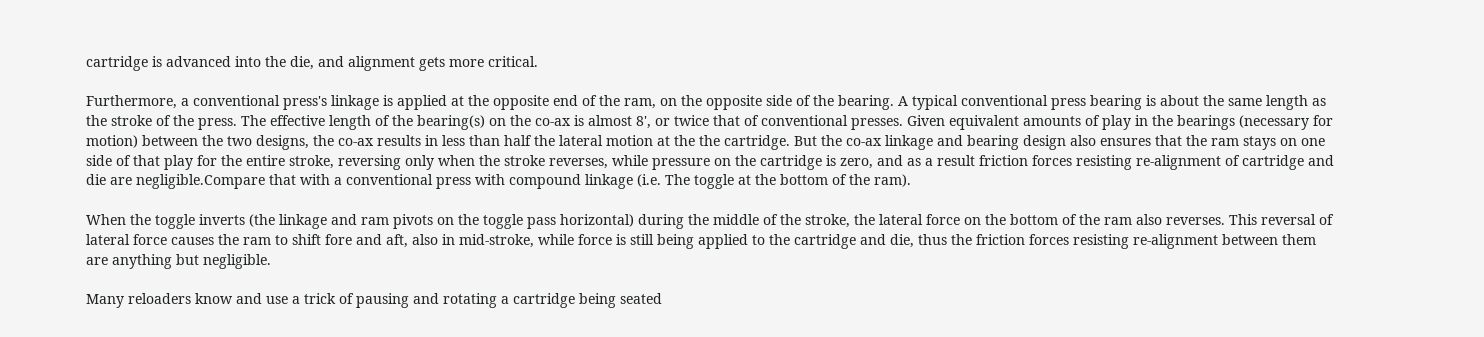cartridge is advanced into the die, and alignment gets more critical.

Furthermore, a conventional press's linkage is applied at the opposite end of the ram, on the opposite side of the bearing. A typical conventional press bearing is about the same length as the stroke of the press. The effective length of the bearing(s) on the co-ax is almost 8', or twice that of conventional presses. Given equivalent amounts of play in the bearings (necessary for motion) between the two designs, the co-ax results in less than half the lateral motion at the the cartridge. But the co-ax linkage and bearing design also ensures that the ram stays on one side of that play for the entire stroke, reversing only when the stroke reverses, while pressure on the cartridge is zero, and as a result friction forces resisting re-alignment of cartridge and die are negligible.Compare that with a conventional press with compound linkage (i.e. The toggle at the bottom of the ram).

When the toggle inverts (the linkage and ram pivots on the toggle pass horizontal) during the middle of the stroke, the lateral force on the bottom of the ram also reverses. This reversal of lateral force causes the ram to shift fore and aft, also in mid-stroke, while force is still being applied to the cartridge and die, thus the friction forces resisting re-alignment between them are anything but negligible.

Many reloaders know and use a trick of pausing and rotating a cartridge being seated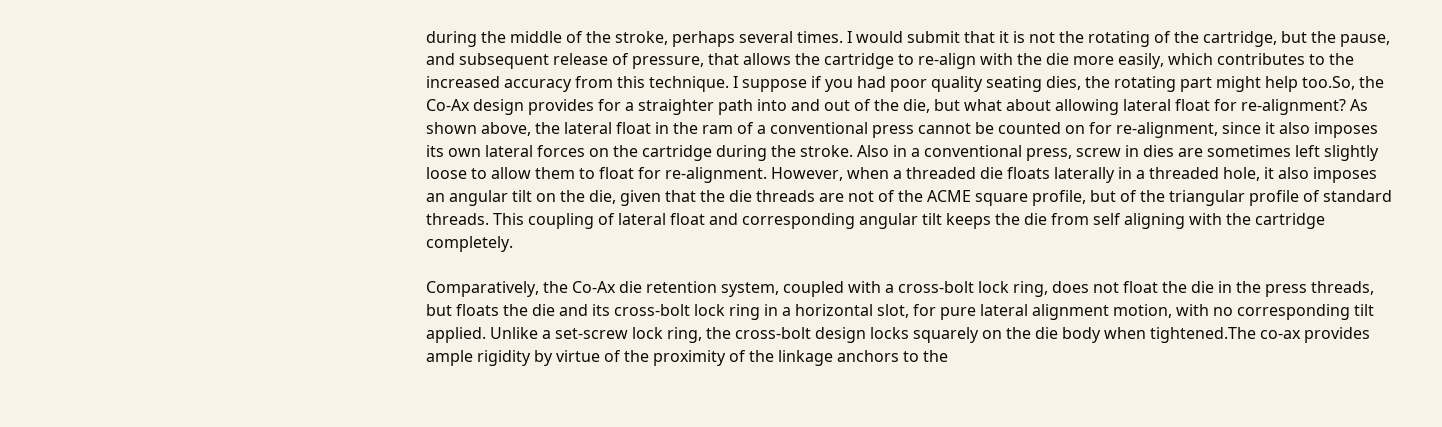during the middle of the stroke, perhaps several times. I would submit that it is not the rotating of the cartridge, but the pause, and subsequent release of pressure, that allows the cartridge to re-align with the die more easily, which contributes to the increased accuracy from this technique. I suppose if you had poor quality seating dies, the rotating part might help too.So, the Co-Ax design provides for a straighter path into and out of the die, but what about allowing lateral float for re-alignment? As shown above, the lateral float in the ram of a conventional press cannot be counted on for re-alignment, since it also imposes its own lateral forces on the cartridge during the stroke. Also in a conventional press, screw in dies are sometimes left slightly loose to allow them to float for re-alignment. However, when a threaded die floats laterally in a threaded hole, it also imposes an angular tilt on the die, given that the die threads are not of the ACME square profile, but of the triangular profile of standard threads. This coupling of lateral float and corresponding angular tilt keeps the die from self aligning with the cartridge completely.

Comparatively, the Co-Ax die retention system, coupled with a cross-bolt lock ring, does not float the die in the press threads, but floats the die and its cross-bolt lock ring in a horizontal slot, for pure lateral alignment motion, with no corresponding tilt applied. Unlike a set-screw lock ring, the cross-bolt design locks squarely on the die body when tightened.The co-ax provides ample rigidity by virtue of the proximity of the linkage anchors to the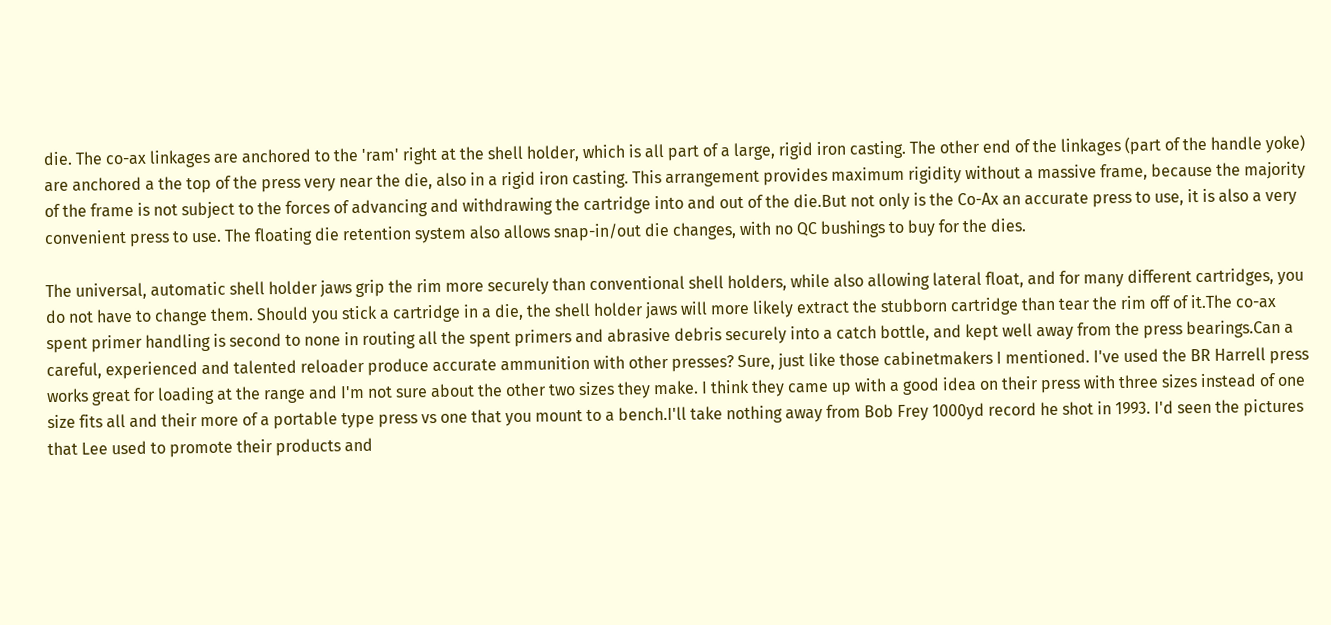die. The co-ax linkages are anchored to the 'ram' right at the shell holder, which is all part of a large, rigid iron casting. The other end of the linkages (part of the handle yoke) are anchored a the top of the press very near the die, also in a rigid iron casting. This arrangement provides maximum rigidity without a massive frame, because the majority of the frame is not subject to the forces of advancing and withdrawing the cartridge into and out of the die.But not only is the Co-Ax an accurate press to use, it is also a very convenient press to use. The floating die retention system also allows snap-in/out die changes, with no QC bushings to buy for the dies.

The universal, automatic shell holder jaws grip the rim more securely than conventional shell holders, while also allowing lateral float, and for many different cartridges, you do not have to change them. Should you stick a cartridge in a die, the shell holder jaws will more likely extract the stubborn cartridge than tear the rim off of it.The co-ax spent primer handling is second to none in routing all the spent primers and abrasive debris securely into a catch bottle, and kept well away from the press bearings.Can a careful, experienced and talented reloader produce accurate ammunition with other presses? Sure, just like those cabinetmakers I mentioned. I've used the BR Harrell press works great for loading at the range and I'm not sure about the other two sizes they make. I think they came up with a good idea on their press with three sizes instead of one size fits all and their more of a portable type press vs one that you mount to a bench.I'll take nothing away from Bob Frey 1000yd record he shot in 1993. I'd seen the pictures that Lee used to promote their products and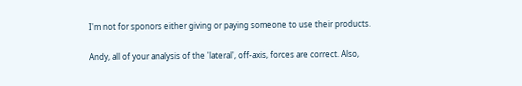I'm not for sponors either giving or paying someone to use their products.

Andy, all of your analysis of the 'lateral', off-axis, forces are correct. Also,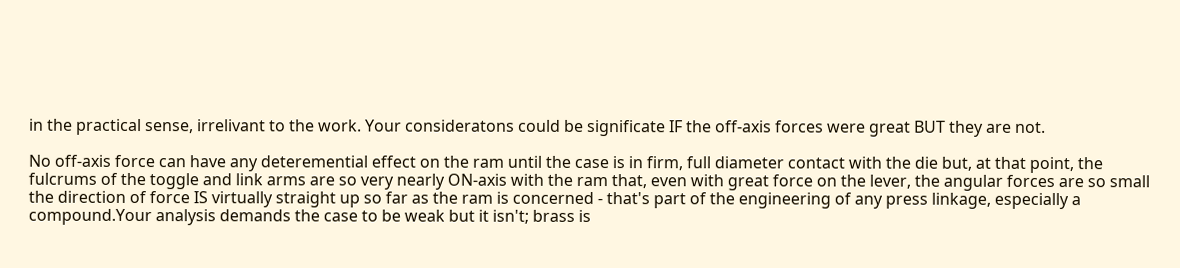in the practical sense, irrelivant to the work. Your consideratons could be significate IF the off-axis forces were great BUT they are not.

No off-axis force can have any deteremential effect on the ram until the case is in firm, full diameter contact with the die but, at that point, the fulcrums of the toggle and link arms are so very nearly ON-axis with the ram that, even with great force on the lever, the angular forces are so small the direction of force IS virtually straight up so far as the ram is concerned - that's part of the engineering of any press linkage, especially a compound.Your analysis demands the case to be weak but it isn't; brass is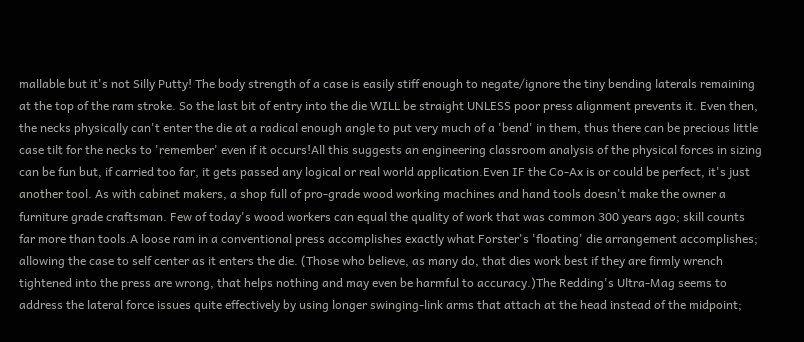mallable but it's not Silly Putty! The body strength of a case is easily stiff enough to negate/ignore the tiny bending laterals remaining at the top of the ram stroke. So the last bit of entry into the die WILL be straight UNLESS poor press alignment prevents it. Even then, the necks physically can't enter the die at a radical enough angle to put very much of a 'bend' in them, thus there can be precious little case tilt for the necks to 'remember' even if it occurs!All this suggests an engineering classroom analysis of the physical forces in sizing can be fun but, if carried too far, it gets passed any logical or real world application.Even IF the Co-Ax is or could be perfect, it's just another tool. As with cabinet makers, a shop full of pro-grade wood working machines and hand tools doesn't make the owner a furniture grade craftsman. Few of today's wood workers can equal the quality of work that was common 300 years ago; skill counts far more than tools.A loose ram in a conventional press accomplishes exactly what Forster's 'floating' die arrangement accomplishes; allowing the case to self center as it enters the die. (Those who believe, as many do, that dies work best if they are firmly wrench tightened into the press are wrong, that helps nothing and may even be harmful to accuracy.)The Redding's Ultra-Mag seems to address the lateral force issues quite effectively by using longer swinging-link arms that attach at the head instead of the midpoint;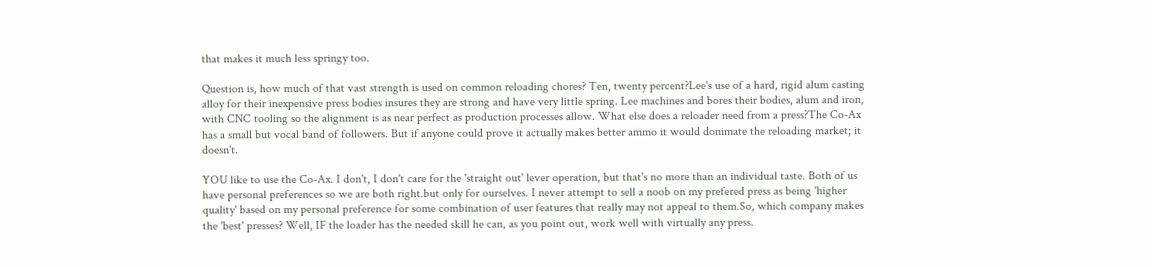that makes it much less springy too.

Question is, how much of that vast strength is used on common reloading chores? Ten, twenty percent?Lee's use of a hard, rigid alum casting alloy for their inexpensive press bodies insures they are strong and have very little spring. Lee machines and bores their bodies, alum and iron, with CNC tooling so the alignment is as near perfect as production processes allow. What else does a reloader need from a press?The Co-Ax has a small but vocal band of followers. But if anyone could prove it actually makes better ammo it would donimate the reloading market; it doesn't.

YOU like to use the Co-Ax. I don't, I don't care for the 'straight out' lever operation, but that's no more than an individual taste. Both of us have personal preferences so we are both right.but only for ourselves. I never attempt to sell a noob on my prefered press as being 'higher quality' based on my personal preference for some combination of user features that really may not appeal to them.So, which company makes the 'best' presses? Well, IF the loader has the needed skill he can, as you point out, work well with virtually any press.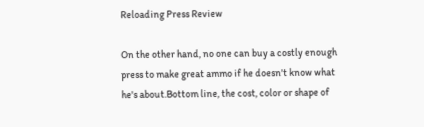Reloading Press Review

On the other hand, no one can buy a costly enough press to make great ammo if he doesn't know what he's about.Bottom line, the cost, color or shape of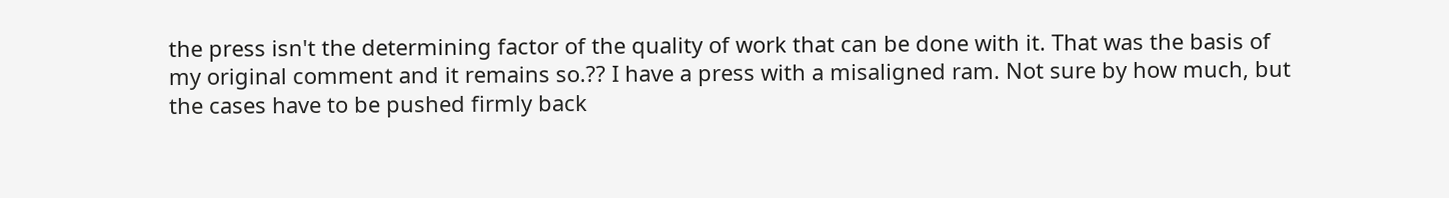the press isn't the determining factor of the quality of work that can be done with it. That was the basis of my original comment and it remains so.?? I have a press with a misaligned ram. Not sure by how much, but the cases have to be pushed firmly back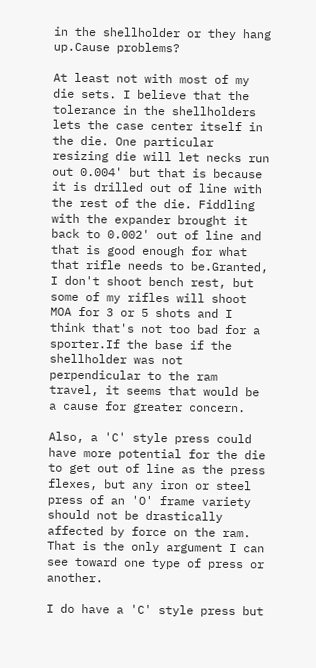in the shellholder or they hang up.Cause problems?

At least not with most of my die sets. I believe that the tolerance in the shellholders lets the case center itself in the die. One particular resizing die will let necks run out 0.004' but that is because it is drilled out of line with the rest of the die. Fiddling with the expander brought it back to 0.002' out of line and that is good enough for what that rifle needs to be.Granted, I don't shoot bench rest, but some of my rifles will shoot MOA for 3 or 5 shots and I think that's not too bad for a sporter.If the base if the shellholder was not perpendicular to the ram travel, it seems that would be a cause for greater concern.

Also, a 'C' style press could have more potential for the die to get out of line as the press flexes, but any iron or steel press of an 'O' frame variety should not be drastically affected by force on the ram. That is the only argument I can see toward one type of press or another.

I do have a 'C' style press but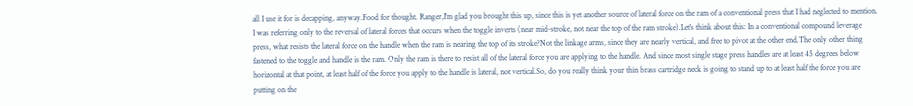all I use it for is decapping, anyway.Food for thought. Ranger,I'm glad you brought this up, since this is yet another source of lateral force on the ram of a conventional press that I had neglected to mention. I was referring only to the reversal of lateral forces that occurs when the toggle inverts (near mid-stroke, not near the top of the ram stroke).Let's think about this: In a conventional compound leverage press, what resists the lateral force on the handle when the ram is nearing the top of its stroke?Not the linkage arms, since they are nearly vertical, and free to pivot at the other end.The only other thing fastened to the toggle and handle is the ram. Only the ram is there to resist all of the lateral force you are applying to the handle. And since most single stage press handles are at least 45 degrees below horizontal at that point, at least half of the force you apply to the handle is lateral, not vertical.So, do you really think your thin brass cartridge neck is going to stand up to at least half the force you are putting on the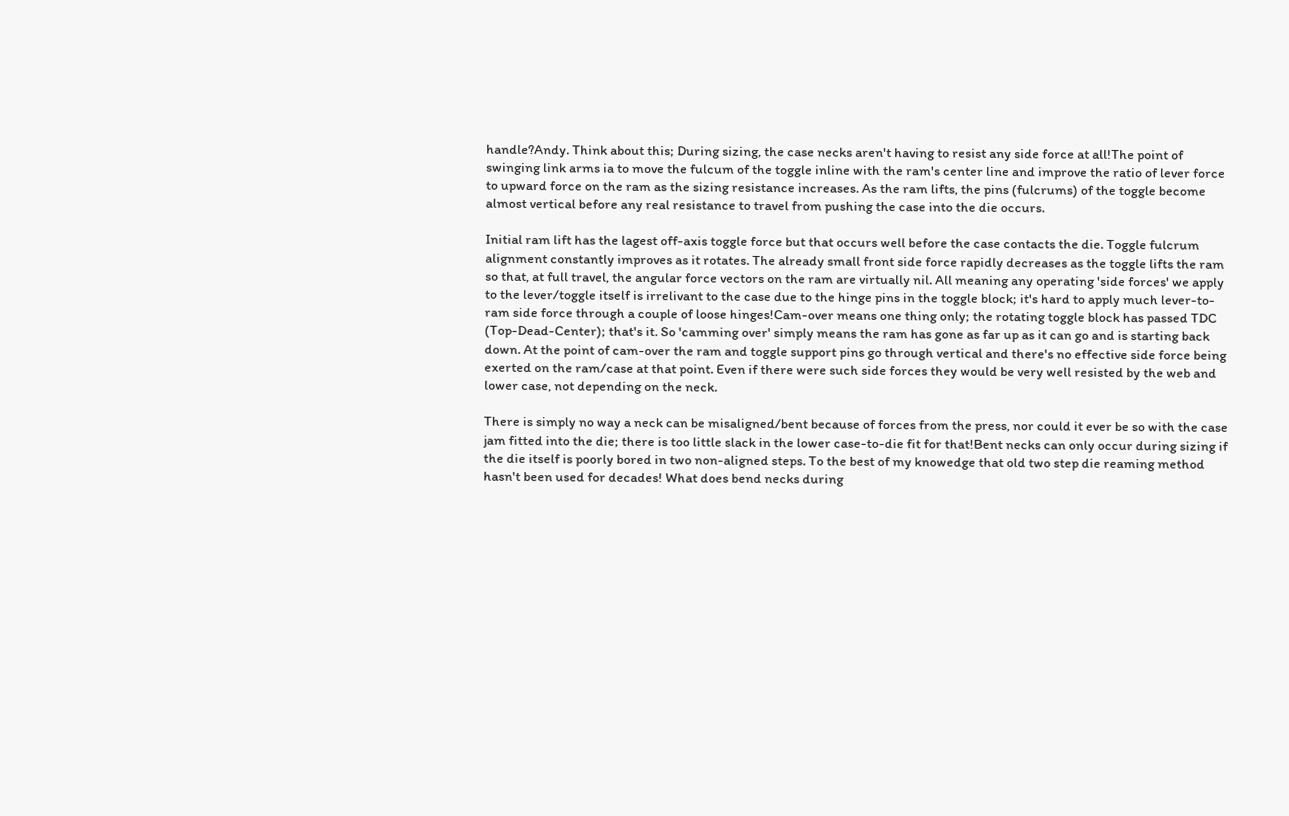handle?Andy. Think about this; During sizing, the case necks aren't having to resist any side force at all!The point of swinging link arms ia to move the fulcum of the toggle inline with the ram's center line and improve the ratio of lever force to upward force on the ram as the sizing resistance increases. As the ram lifts, the pins (fulcrums) of the toggle become almost vertical before any real resistance to travel from pushing the case into the die occurs.

Initial ram lift has the lagest off-axis toggle force but that occurs well before the case contacts the die. Toggle fulcrum alignment constantly improves as it rotates. The already small front side force rapidly decreases as the toggle lifts the ram so that, at full travel, the angular force vectors on the ram are virtually nil. All meaning any operating 'side forces' we apply to the lever/toggle itself is irrelivant to the case due to the hinge pins in the toggle block; it's hard to apply much lever-to-ram side force through a couple of loose hinges!Cam-over means one thing only; the rotating toggle block has passed TDC (Top-Dead-Center); that's it. So 'camming over' simply means the ram has gone as far up as it can go and is starting back down. At the point of cam-over the ram and toggle support pins go through vertical and there's no effective side force being exerted on the ram/case at that point. Even if there were such side forces they would be very well resisted by the web and lower case, not depending on the neck.

There is simply no way a neck can be misaligned/bent because of forces from the press, nor could it ever be so with the case jam fitted into the die; there is too little slack in the lower case-to-die fit for that!Bent necks can only occur during sizing if the die itself is poorly bored in two non-aligned steps. To the best of my knowedge that old two step die reaming method hasn't been used for decades! What does bend necks during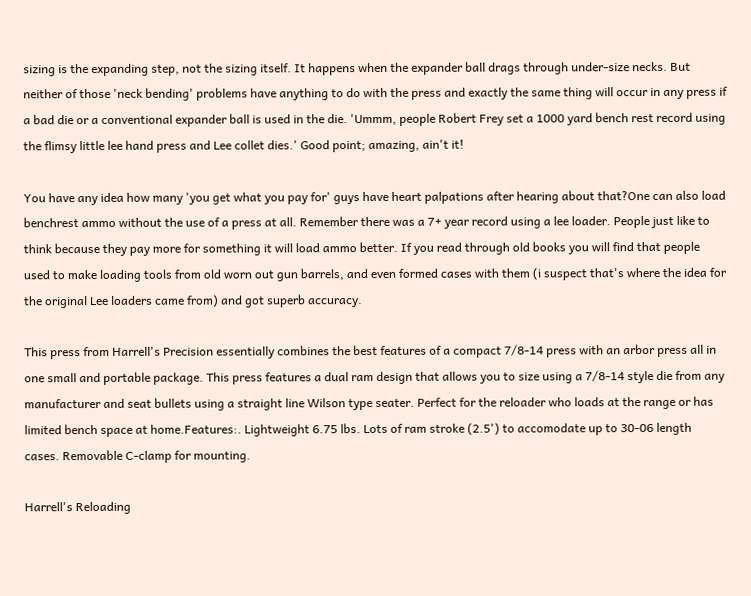sizing is the expanding step, not the sizing itself. It happens when the expander ball drags through under-size necks. But neither of those 'neck bending' problems have anything to do with the press and exactly the same thing will occur in any press if a bad die or a conventional expander ball is used in the die. 'Ummm, people Robert Frey set a 1000 yard bench rest record using the flimsy little lee hand press and Lee collet dies.' Good point; amazing, ain't it!

You have any idea how many 'you get what you pay for' guys have heart palpations after hearing about that?One can also load benchrest ammo without the use of a press at all. Remember there was a 7+ year record using a lee loader. People just like to think because they pay more for something it will load ammo better. If you read through old books you will find that people used to make loading tools from old worn out gun barrels, and even formed cases with them (i suspect that's where the idea for the original Lee loaders came from) and got superb accuracy.

This press from Harrell's Precision essentially combines the best features of a compact 7/8-14 press with an arbor press all in one small and portable package. This press features a dual ram design that allows you to size using a 7/8-14 style die from any manufacturer and seat bullets using a straight line Wilson type seater. Perfect for the reloader who loads at the range or has limited bench space at home.Features:. Lightweight 6.75 lbs. Lots of ram stroke (2.5') to accomodate up to 30-06 length cases. Removable C-clamp for mounting.

Harrell's Reloading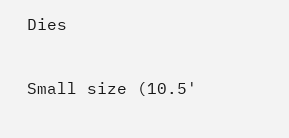Dies

Small size (10.5'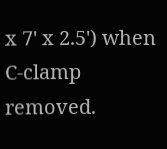x 7' x 2.5') when C-clamp removed.